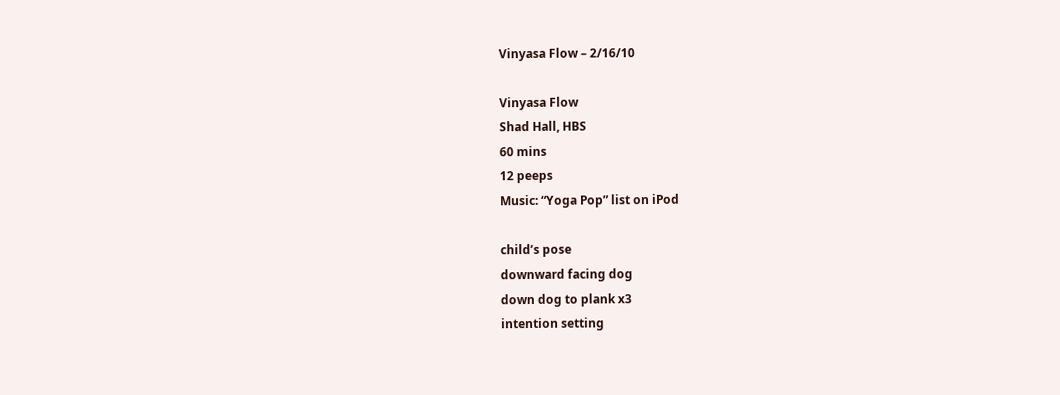Vinyasa Flow – 2/16/10

Vinyasa Flow
Shad Hall, HBS
60 mins
12 peeps
Music: “Yoga Pop” list on iPod

child’s pose
downward facing dog
down dog to plank x3
intention setting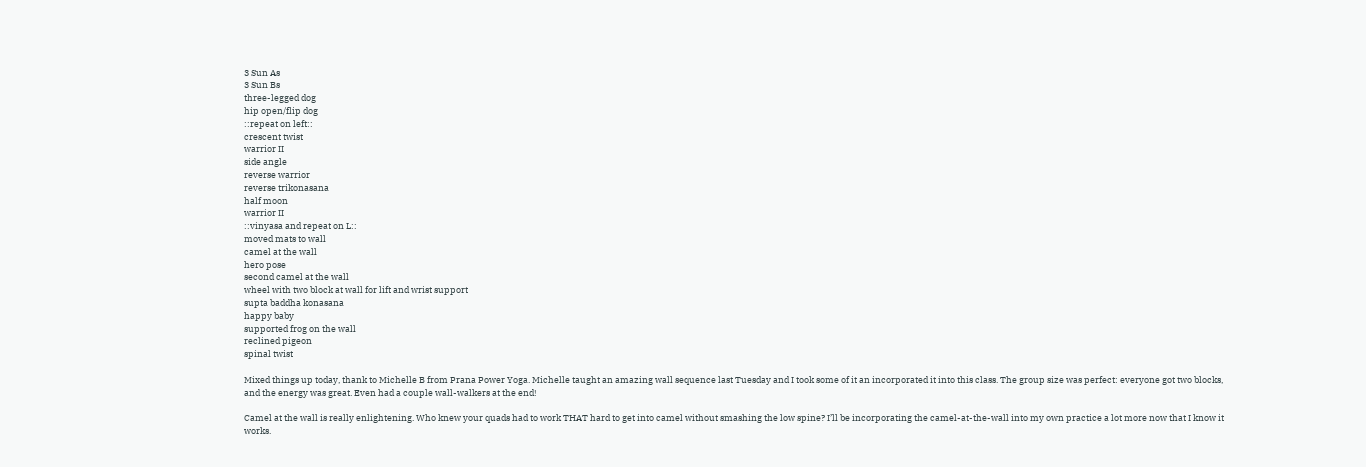3 Sun As
3 Sun Bs
three-legged dog
hip open/flip dog
::repeat on left::
crescent twist
warrior II
side angle
reverse warrior
reverse trikonasana
half moon
warrior II
::vinyasa and repeat on L::
moved mats to wall
camel at the wall
hero pose
second camel at the wall
wheel with two block at wall for lift and wrist support
supta baddha konasana
happy baby
supported frog on the wall
reclined pigeon
spinal twist

Mixed things up today, thank to Michelle B from Prana Power Yoga. Michelle taught an amazing wall sequence last Tuesday and I took some of it an incorporated it into this class. The group size was perfect: everyone got two blocks, and the energy was great. Even had a couple wall-walkers at the end!

Camel at the wall is really enlightening. Who knew your quads had to work THAT hard to get into camel without smashing the low spine? I’ll be incorporating the camel-at-the-wall into my own practice a lot more now that I know it works.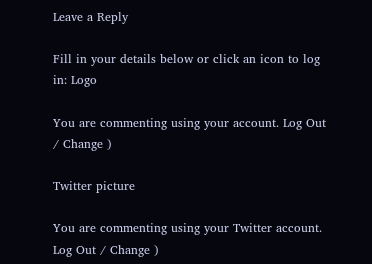Leave a Reply

Fill in your details below or click an icon to log in: Logo

You are commenting using your account. Log Out / Change )

Twitter picture

You are commenting using your Twitter account. Log Out / Change )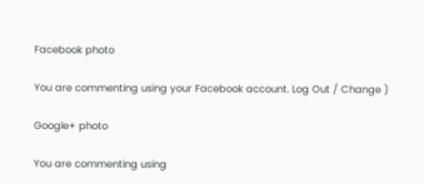Facebook photo

You are commenting using your Facebook account. Log Out / Change )

Google+ photo

You are commenting using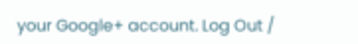your Google+ account. Log Out /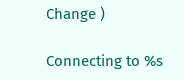Change )

Connecting to %s